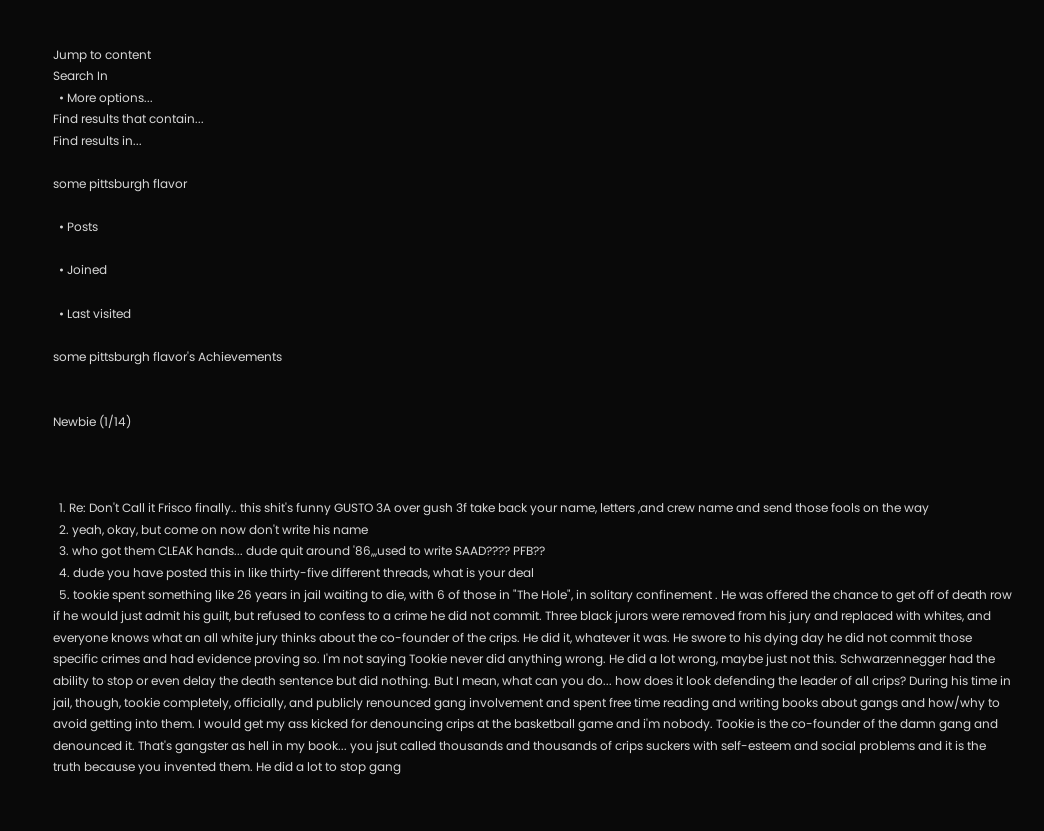Jump to content
Search In
  • More options...
Find results that contain...
Find results in...

some pittsburgh flavor

  • Posts

  • Joined

  • Last visited

some pittsburgh flavor's Achievements


Newbie (1/14)



  1. Re: Don't Call it Frisco finally.. this shit's funny GUSTO 3A over gush 3f take back your name, letters ,and crew name and send those fools on the way
  2. yeah, okay, but come on now don't write his name
  3. who got them CLEAK hands... dude quit around '86,,,used to write SAAD???? PFB??
  4. dude you have posted this in like thirty-five different threads, what is your deal
  5. tookie spent something like 26 years in jail waiting to die, with 6 of those in "The Hole", in solitary confinement . He was offered the chance to get off of death row if he would just admit his guilt, but refused to confess to a crime he did not commit. Three black jurors were removed from his jury and replaced with whites, and everyone knows what an all white jury thinks about the co-founder of the crips. He did it, whatever it was. He swore to his dying day he did not commit those specific crimes and had evidence proving so. I'm not saying Tookie never did anything wrong. He did a lot wrong, maybe just not this. Schwarzennegger had the ability to stop or even delay the death sentence but did nothing. But I mean, what can you do... how does it look defending the leader of all crips? During his time in jail, though, tookie completely, officially, and publicly renounced gang involvement and spent free time reading and writing books about gangs and how/why to avoid getting into them. I would get my ass kicked for denouncing crips at the basketball game and i'm nobody. Tookie is the co-founder of the damn gang and denounced it. That's gangster as hell in my book... you jsut called thousands and thousands of crips suckers with self-esteem and social problems and it is the truth because you invented them. He did a lot to stop gang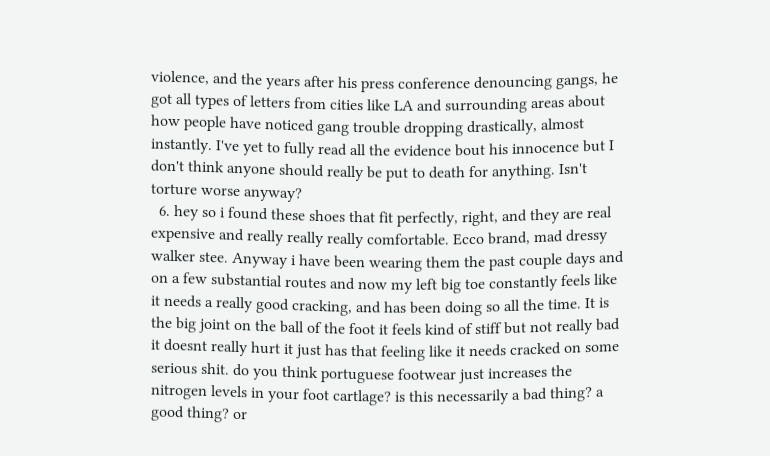violence, and the years after his press conference denouncing gangs, he got all types of letters from cities like LA and surrounding areas about how people have noticed gang trouble dropping drastically, almost instantly. I've yet to fully read all the evidence bout his innocence but I don't think anyone should really be put to death for anything. Isn't torture worse anyway?
  6. hey so i found these shoes that fit perfectly, right, and they are real expensive and really really really comfortable. Ecco brand, mad dressy walker stee. Anyway i have been wearing them the past couple days and on a few substantial routes and now my left big toe constantly feels like it needs a really good cracking, and has been doing so all the time. It is the big joint on the ball of the foot it feels kind of stiff but not really bad it doesnt really hurt it just has that feeling like it needs cracked on some serious shit. do you think portuguese footwear just increases the nitrogen levels in your foot cartlage? is this necessarily a bad thing? a good thing? or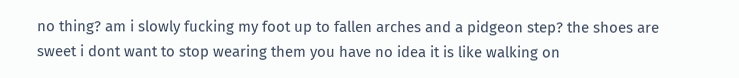no thing? am i slowly fucking my foot up to fallen arches and a pidgeon step? the shoes are sweet i dont want to stop wearing them you have no idea it is like walking on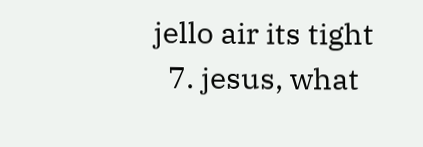jello air its tight
  7. jesus, what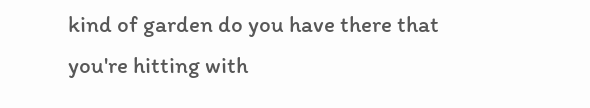kind of garden do you have there that you're hitting with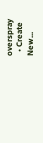overspray
  • Create New...